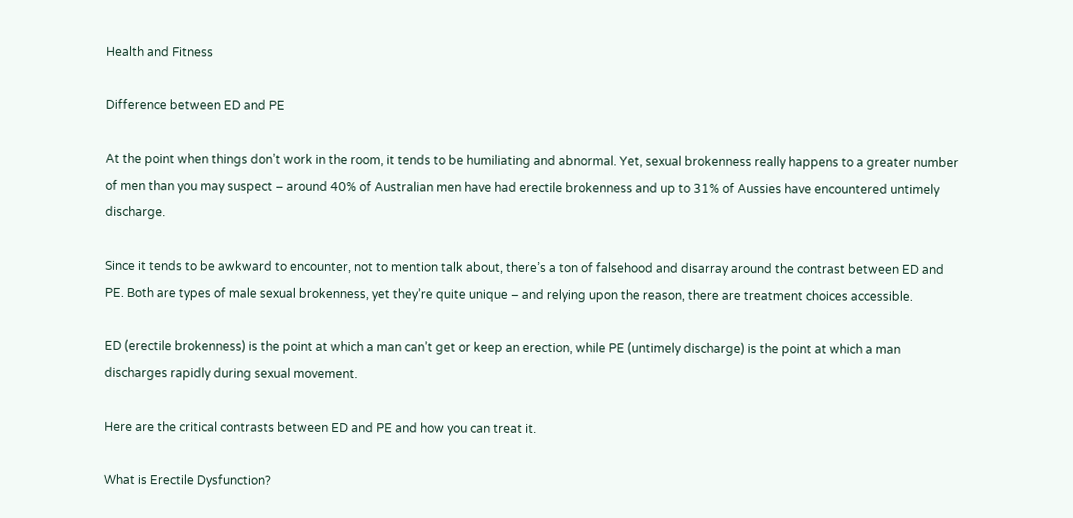Health and Fitness

Difference between ED and PE

At the point when things don’t work in the room, it tends to be humiliating and abnormal. Yet, sexual brokenness really happens to a greater number of men than you may suspect – around 40% of Australian men have had erectile brokenness and up to 31% of Aussies have encountered untimely discharge.

Since it tends to be awkward to encounter, not to mention talk about, there’s a ton of falsehood and disarray around the contrast between ED and PE. Both are types of male sexual brokenness, yet they’re quite unique – and relying upon the reason, there are treatment choices accessible.

ED (erectile brokenness) is the point at which a man can’t get or keep an erection, while PE (untimely discharge) is the point at which a man discharges rapidly during sexual movement.

Here are the critical contrasts between ED and PE and how you can treat it.

What is Erectile Dysfunction?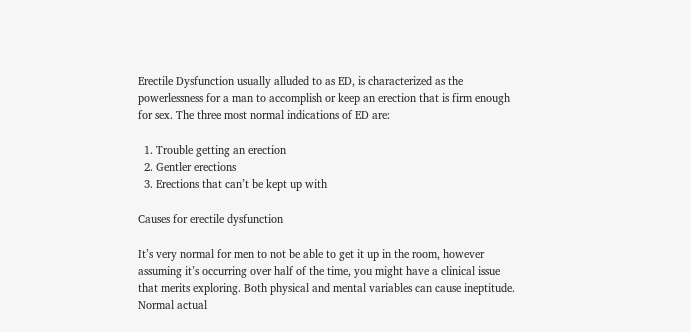Erectile Dysfunction usually alluded to as ED, is characterized as the powerlessness for a man to accomplish or keep an erection that is firm enough for sex. The three most normal indications of ED are:

  1. Trouble getting an erection
  2. Gentler erections
  3. Erections that can’t be kept up with

Causes for erectile dysfunction

It’s very normal for men to not be able to get it up in the room, however assuming it’s occurring over half of the time, you might have a clinical issue that merits exploring. Both physical and mental variables can cause ineptitude. Normal actual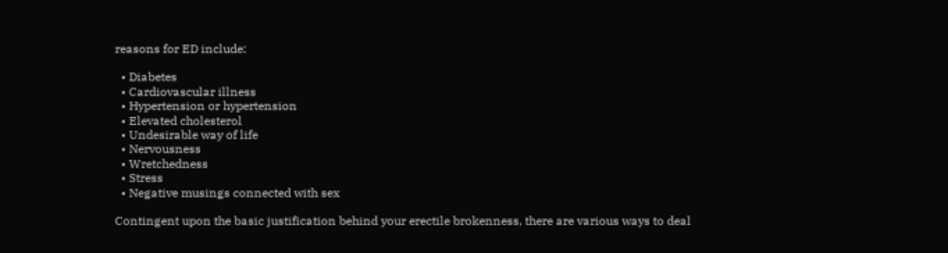reasons for ED include:

  • Diabetes
  • Cardiovascular illness
  • Hypertension or hypertension
  • Elevated cholesterol
  • Undesirable way of life
  • Nervousness
  • Wretchedness
  • Stress
  • Negative musings connected with sex

Contingent upon the basic justification behind your erectile brokenness, there are various ways to deal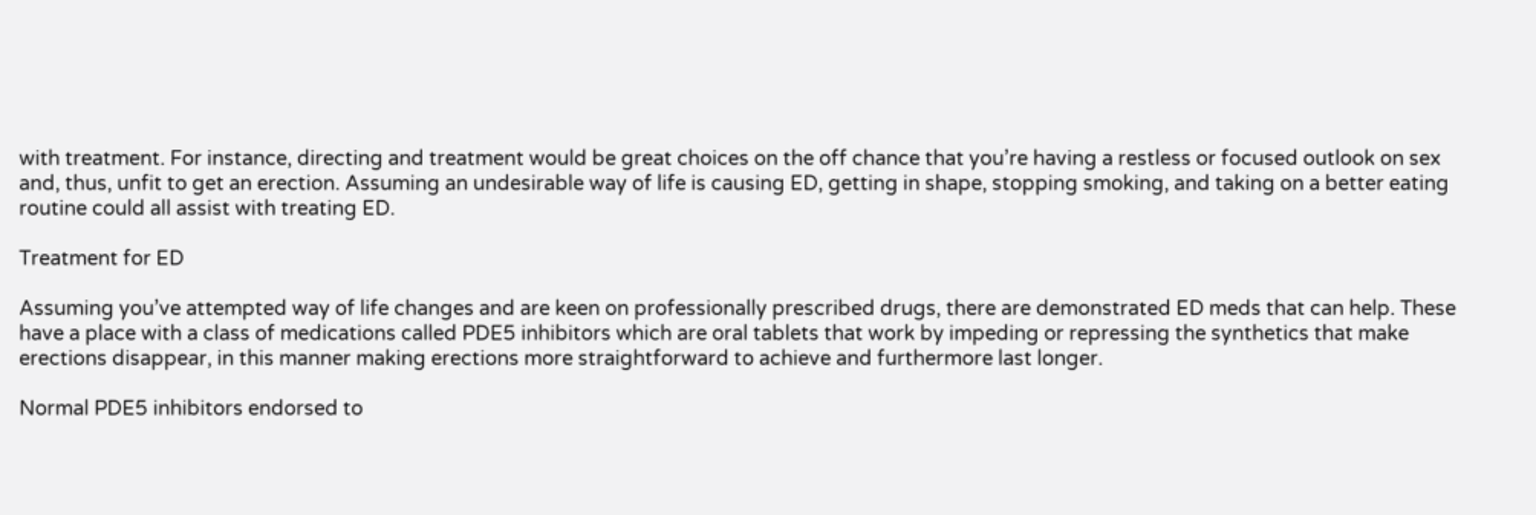with treatment. For instance, directing and treatment would be great choices on the off chance that you’re having a restless or focused outlook on sex and, thus, unfit to get an erection. Assuming an undesirable way of life is causing ED, getting in shape, stopping smoking, and taking on a better eating routine could all assist with treating ED.

Treatment for ED

Assuming you’ve attempted way of life changes and are keen on professionally prescribed drugs, there are demonstrated ED meds that can help. These have a place with a class of medications called PDE5 inhibitors which are oral tablets that work by impeding or repressing the synthetics that make erections disappear, in this manner making erections more straightforward to achieve and furthermore last longer.

Normal PDE5 inhibitors endorsed to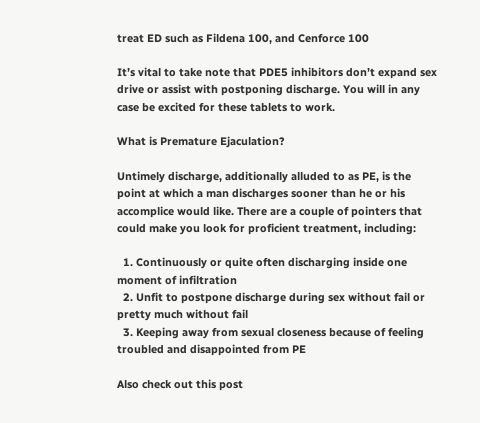treat ED such as Fildena 100, and Cenforce 100

It’s vital to take note that PDE5 inhibitors don’t expand sex drive or assist with postponing discharge. You will in any case be excited for these tablets to work.

What is Premature Ejaculation?

Untimely discharge, additionally alluded to as PE, is the point at which a man discharges sooner than he or his accomplice would like. There are a couple of pointers that could make you look for proficient treatment, including:

  1. Continuously or quite often discharging inside one moment of infiltration
  2. Unfit to postpone discharge during sex without fail or pretty much without fail
  3. Keeping away from sexual closeness because of feeling troubled and disappointed from PE

Also check out this post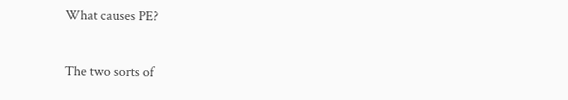What causes PE?

The two sorts of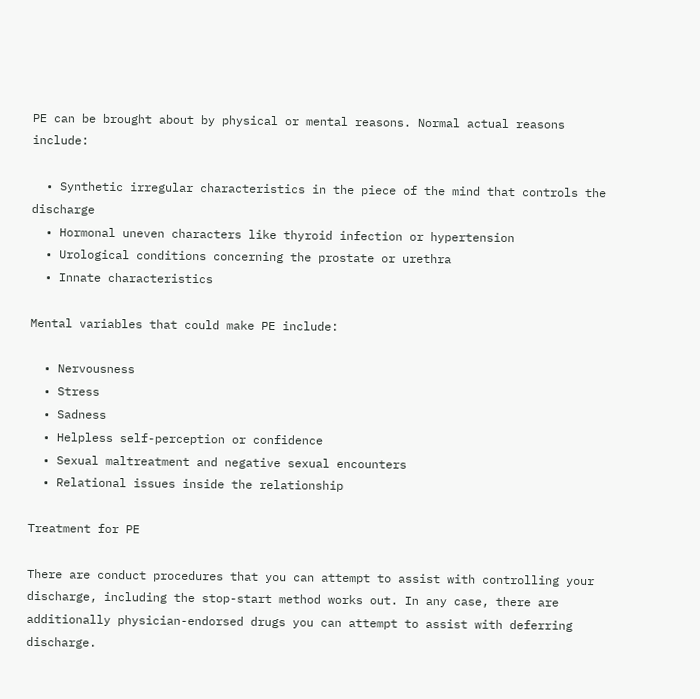PE can be brought about by physical or mental reasons. Normal actual reasons include:

  • Synthetic irregular characteristics in the piece of the mind that controls the discharge
  • Hormonal uneven characters like thyroid infection or hypertension
  • Urological conditions concerning the prostate or urethra
  • Innate characteristics

Mental variables that could make PE include:

  • Nervousness
  • Stress
  • Sadness
  • Helpless self-perception or confidence
  • Sexual maltreatment and negative sexual encounters
  • Relational issues inside the relationship

Treatment for PE

There are conduct procedures that you can attempt to assist with controlling your discharge, including the stop-start method works out. In any case, there are additionally physician-endorsed drugs you can attempt to assist with deferring discharge.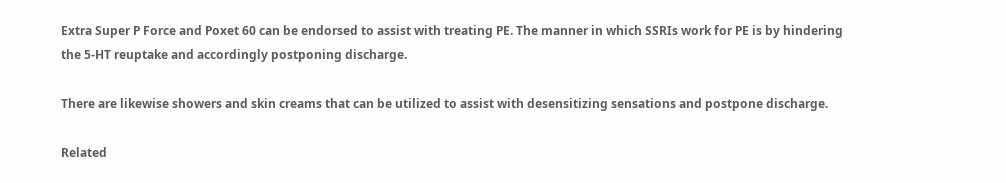Extra Super P Force and Poxet 60 can be endorsed to assist with treating PE. The manner in which SSRIs work for PE is by hindering the 5-HT reuptake and accordingly postponing discharge.

There are likewise showers and skin creams that can be utilized to assist with desensitizing sensations and postpone discharge.

Related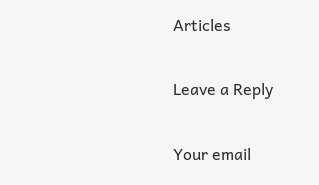Articles

Leave a Reply

Your email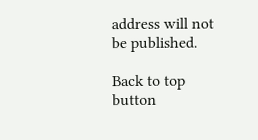address will not be published.

Back to top button